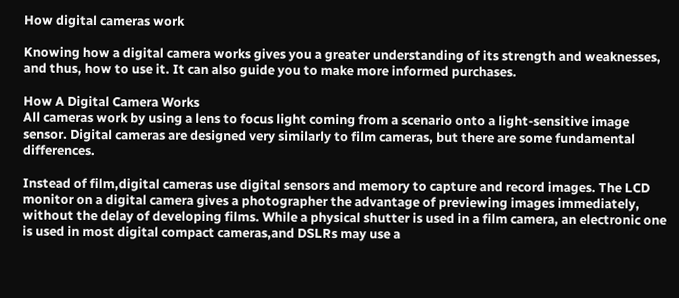How digital cameras work

Knowing how a digital camera works gives you a greater understanding of its strength and weaknesses, and thus, how to use it. It can also guide you to make more informed purchases.

How A Digital Camera Works
All cameras work by using a lens to focus light coming from a scenario onto a light-sensitive image sensor. Digital cameras are designed very similarly to film cameras, but there are some fundamental differences.

Instead of film,digital cameras use digital sensors and memory to capture and record images. The LCD monitor on a digital camera gives a photographer the advantage of previewing images immediately, without the delay of developing films. While a physical shutter is used in a film camera, an electronic one is used in most digital compact cameras,and DSLRs may use a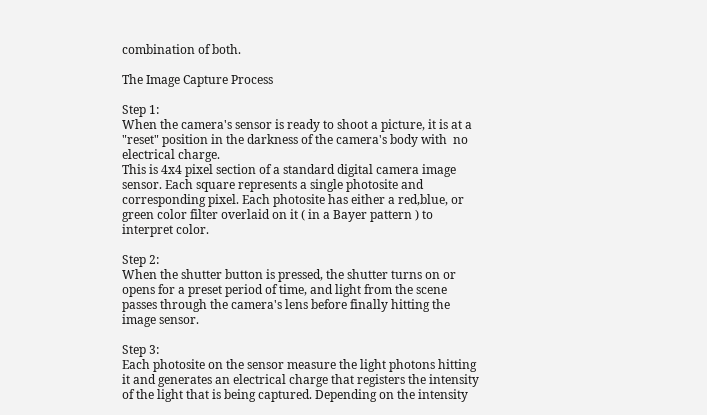combination of both.

The Image Capture Process

Step 1:
When the camera's sensor is ready to shoot a picture, it is at a "reset" position in the darkness of the camera's body with  no electrical charge.
This is 4x4 pixel section of a standard digital camera image sensor. Each square represents a single photosite and corresponding pixel. Each photosite has either a red,blue, or green color filter overlaid on it ( in a Bayer pattern ) to interpret color.

Step 2:
When the shutter button is pressed, the shutter turns on or opens for a preset period of time, and light from the scene passes through the camera's lens before finally hitting the image sensor.

Step 3:
Each photosite on the sensor measure the light photons hitting it and generates an electrical charge that registers the intensity of the light that is being captured. Depending on the intensity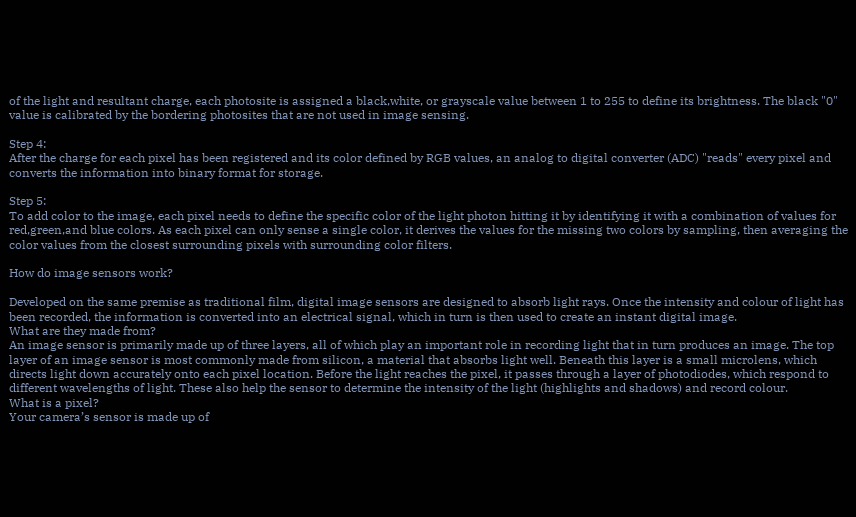of the light and resultant charge, each photosite is assigned a black,white, or grayscale value between 1 to 255 to define its brightness. The black "0" value is calibrated by the bordering photosites that are not used in image sensing.

Step 4:
After the charge for each pixel has been registered and its color defined by RGB values, an analog to digital converter (ADC) "reads" every pixel and converts the information into binary format for storage.

Step 5:
To add color to the image, each pixel needs to define the specific color of the light photon hitting it by identifying it with a combination of values for red,green,and blue colors. As each pixel can only sense a single color, it derives the values for the missing two colors by sampling, then averaging the color values from the closest surrounding pixels with surrounding color filters.

How do image sensors work?

Developed on the same premise as traditional film, digital image sensors are designed to absorb light rays. Once the intensity and colour of light has been recorded, the information is converted into an electrical signal, which in turn is then used to create an instant digital image.
What are they made from?
An image sensor is primarily made up of three layers, all of which play an important role in recording light that in turn produces an image. The top layer of an image sensor is most commonly made from silicon, a material that absorbs light well. Beneath this layer is a small microlens, which directs light down accurately onto each pixel location. Before the light reaches the pixel, it passes through a layer of photodiodes, which respond to different wavelengths of light. These also help the sensor to determine the intensity of the light (highlights and shadows) and record colour.
What is a pixel?
Your camera’s sensor is made up of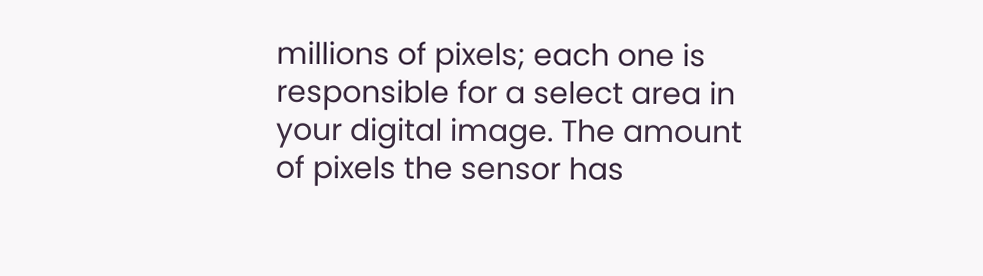millions of pixels; each one is responsible for a select area in your digital image. The amount of pixels the sensor has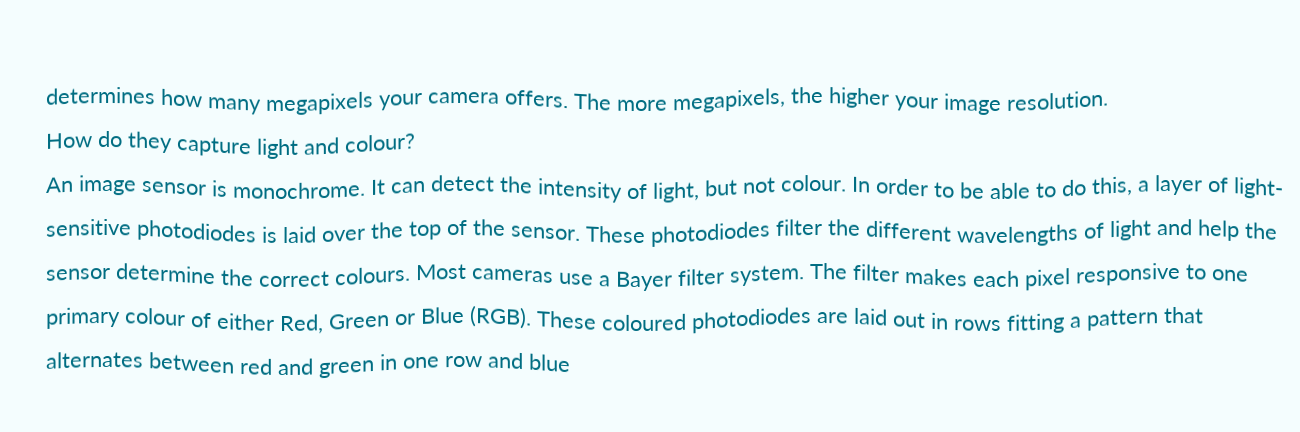determines how many megapixels your camera offers. The more megapixels, the higher your image resolution.
How do they capture light and colour?
An image sensor is monochrome. It can detect the intensity of light, but not colour. In order to be able to do this, a layer of light-sensitive photodiodes is laid over the top of the sensor. These photodiodes filter the different wavelengths of light and help the sensor determine the correct colours. Most cameras use a Bayer filter system. The filter makes each pixel responsive to one primary colour of either Red, Green or Blue (RGB). These coloured photodiodes are laid out in rows fitting a pattern that alternates between red and green in one row and blue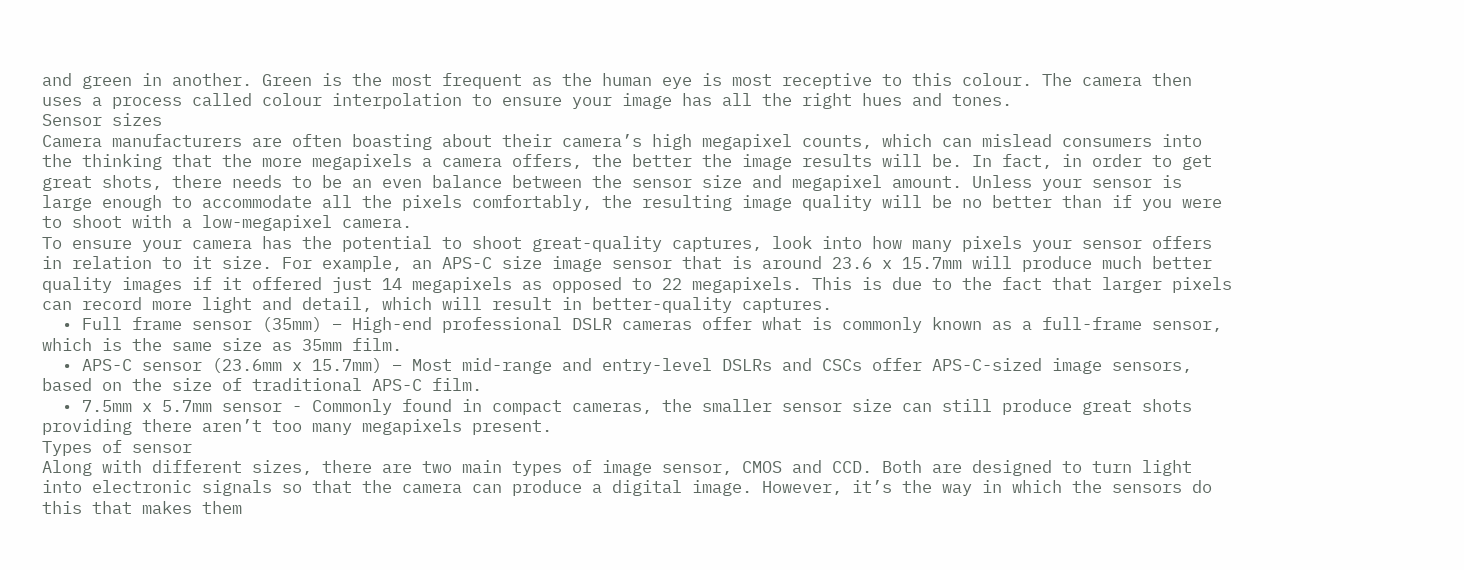and green in another. Green is the most frequent as the human eye is most receptive to this colour. The camera then uses a process called colour interpolation to ensure your image has all the right hues and tones.
Sensor sizes
Camera manufacturers are often boasting about their camera’s high megapixel counts, which can mislead consumers into the thinking that the more megapixels a camera offers, the better the image results will be. In fact, in order to get great shots, there needs to be an even balance between the sensor size and megapixel amount. Unless your sensor is large enough to accommodate all the pixels comfortably, the resulting image quality will be no better than if you were to shoot with a low-megapixel camera.
To ensure your camera has the potential to shoot great-quality captures, look into how many pixels your sensor offers in relation to it size. For example, an APS-C size image sensor that is around 23.6 x 15.7mm will produce much better quality images if it offered just 14 megapixels as opposed to 22 megapixels. This is due to the fact that larger pixels can record more light and detail, which will result in better-quality captures.
  • Full frame sensor (35mm) – High-end professional DSLR cameras offer what is commonly known as a full-frame sensor, which is the same size as 35mm film.
  • APS-C sensor (23.6mm x 15.7mm) – Most mid-range and entry-level DSLRs and CSCs offer APS-C-sized image sensors, based on the size of traditional APS-C film.
  • 7.5mm x 5.7mm sensor - Commonly found in compact cameras, the smaller sensor size can still produce great shots providing there aren’t too many megapixels present.
Types of sensor
Along with different sizes, there are two main types of image sensor, CMOS and CCD. Both are designed to turn light into electronic signals so that the camera can produce a digital image. However, it’s the way in which the sensors do this that makes them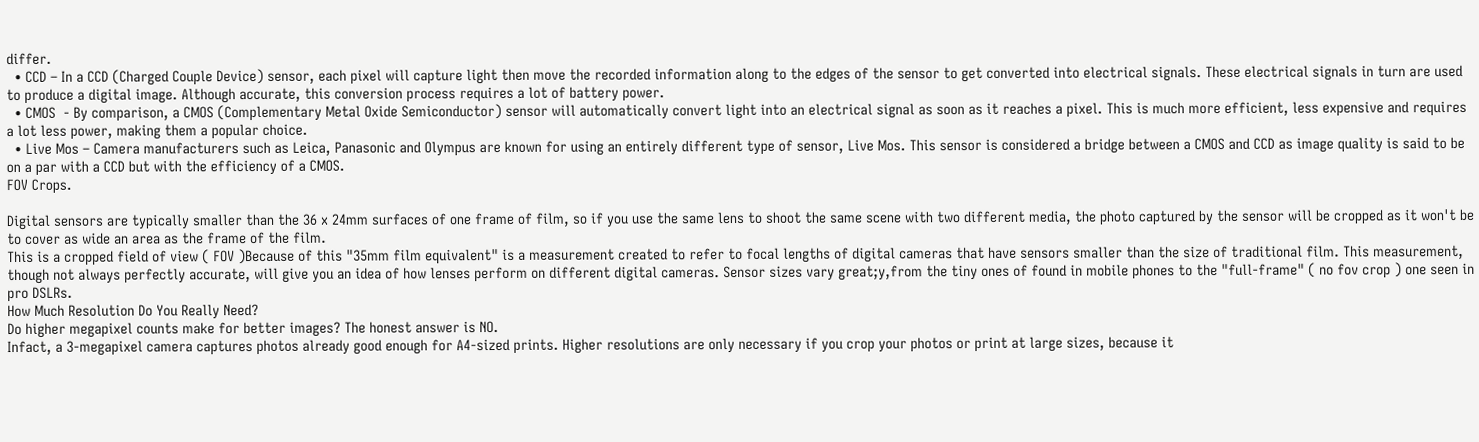differ.
  • CCD – In a CCD (Charged Couple Device) sensor, each pixel will capture light then move the recorded information along to the edges of the sensor to get converted into electrical signals. These electrical signals in turn are used to produce a digital image. Although accurate, this conversion process requires a lot of battery power.
  • CMOS  - By comparison, a CMOS (Complementary Metal Oxide Semiconductor) sensor will automatically convert light into an electrical signal as soon as it reaches a pixel. This is much more efficient, less expensive and requires a lot less power, making them a popular choice.
  • Live Mos – Camera manufacturers such as Leica, Panasonic and Olympus are known for using an entirely different type of sensor, Live Mos. This sensor is considered a bridge between a CMOS and CCD as image quality is said to be on a par with a CCD but with the efficiency of a CMOS.
FOV Crops.

Digital sensors are typically smaller than the 36 x 24mm surfaces of one frame of film, so if you use the same lens to shoot the same scene with two different media, the photo captured by the sensor will be cropped as it won't be to cover as wide an area as the frame of the film.
This is a cropped field of view ( FOV )Because of this "35mm film equivalent" is a measurement created to refer to focal lengths of digital cameras that have sensors smaller than the size of traditional film. This measurement, though not always perfectly accurate, will give you an idea of how lenses perform on different digital cameras. Sensor sizes vary great;y,from the tiny ones of found in mobile phones to the "full-frame" ( no fov crop ) one seen in pro DSLRs.
How Much Resolution Do You Really Need?
Do higher megapixel counts make for better images? The honest answer is NO.
Infact, a 3-megapixel camera captures photos already good enough for A4-sized prints. Higher resolutions are only necessary if you crop your photos or print at large sizes, because it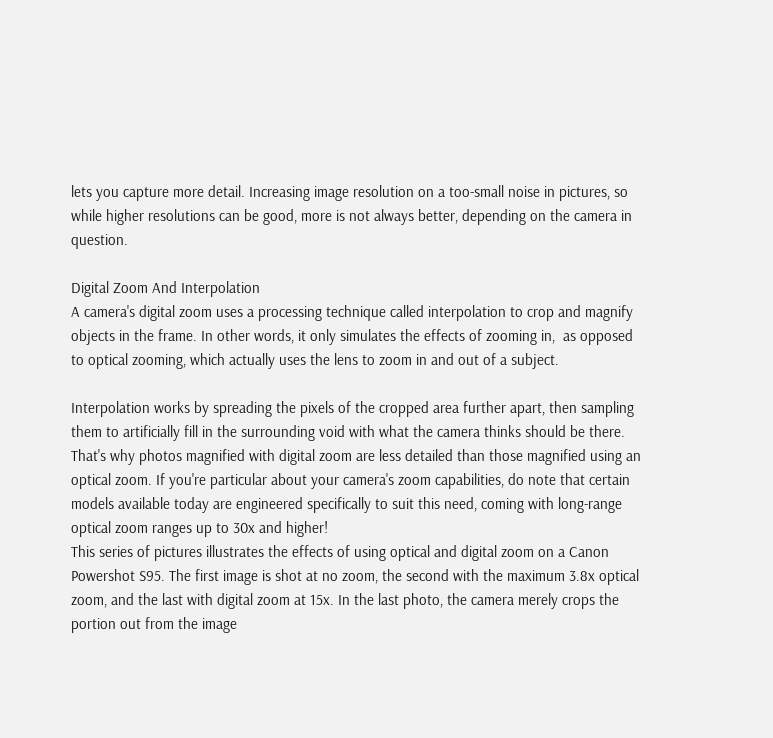lets you capture more detail. Increasing image resolution on a too-small noise in pictures, so while higher resolutions can be good, more is not always better, depending on the camera in question.

Digital Zoom And Interpolation
A camera's digital zoom uses a processing technique called interpolation to crop and magnify objects in the frame. In other words, it only simulates the effects of zooming in,  as opposed to optical zooming, which actually uses the lens to zoom in and out of a subject.

Interpolation works by spreading the pixels of the cropped area further apart, then sampling them to artificially fill in the surrounding void with what the camera thinks should be there. That's why photos magnified with digital zoom are less detailed than those magnified using an optical zoom. If you're particular about your camera's zoom capabilities, do note that certain models available today are engineered specifically to suit this need, coming with long-range optical zoom ranges up to 30x and higher!
This series of pictures illustrates the effects of using optical and digital zoom on a Canon Powershot S95. The first image is shot at no zoom, the second with the maximum 3.8x optical zoom, and the last with digital zoom at 15x. In the last photo, the camera merely crops the portion out from the image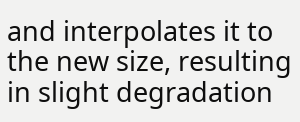and interpolates it to the new size, resulting in slight degradation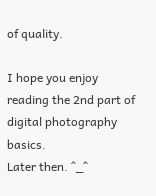of quality.

I hope you enjoy reading the 2nd part of digital photography basics.
Later then. ^_^